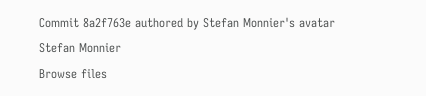Commit 8a2f763e authored by Stefan Monnier's avatar Stefan Monnier
Browse files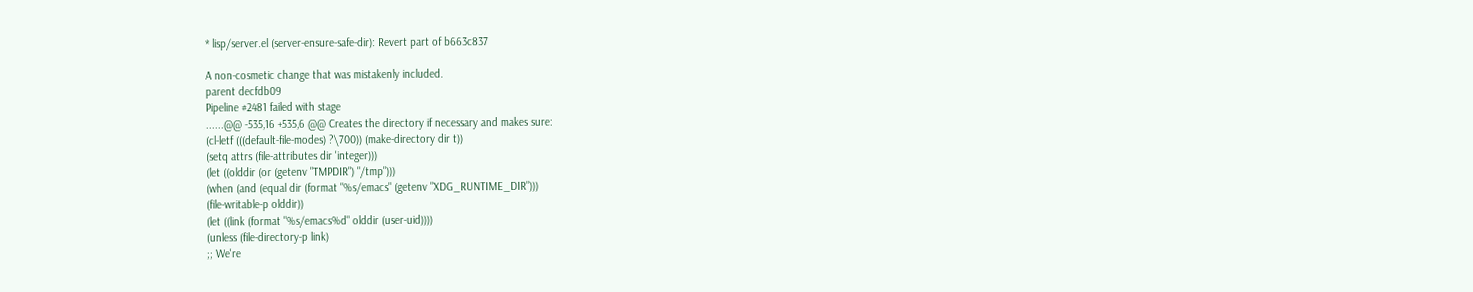* lisp/server.el (server-ensure-safe-dir): Revert part of b663c837

A non-cosmetic change that was mistakenly included.
parent decfdb09
Pipeline #2481 failed with stage
......@@ -535,16 +535,6 @@ Creates the directory if necessary and makes sure:
(cl-letf (((default-file-modes) ?\700)) (make-directory dir t))
(setq attrs (file-attributes dir 'integer)))
(let ((olddir (or (getenv "TMPDIR") "/tmp")))
(when (and (equal dir (format "%s/emacs" (getenv "XDG_RUNTIME_DIR")))
(file-writable-p olddir))
(let ((link (format "%s/emacs%d" olddir (user-uid))))
(unless (file-directory-p link)
;; We're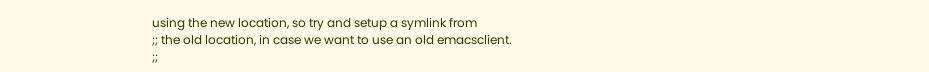using the new location, so try and setup a symlink from
;; the old location, in case we want to use an old emacsclient.
;;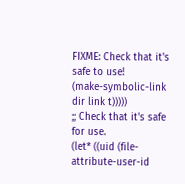FIXME: Check that it's safe to use!
(make-symbolic-link dir link t)))))
;; Check that it's safe for use.
(let* ((uid (file-attribute-user-id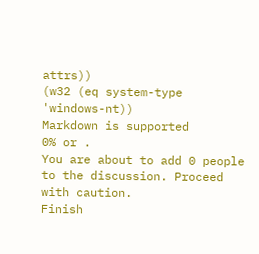attrs))
(w32 (eq system-type 'windows-nt))
Markdown is supported
0% or .
You are about to add 0 people to the discussion. Proceed with caution.
Finish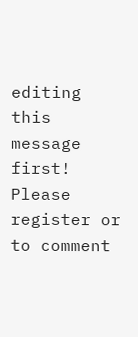editing this message first!
Please register or to comment